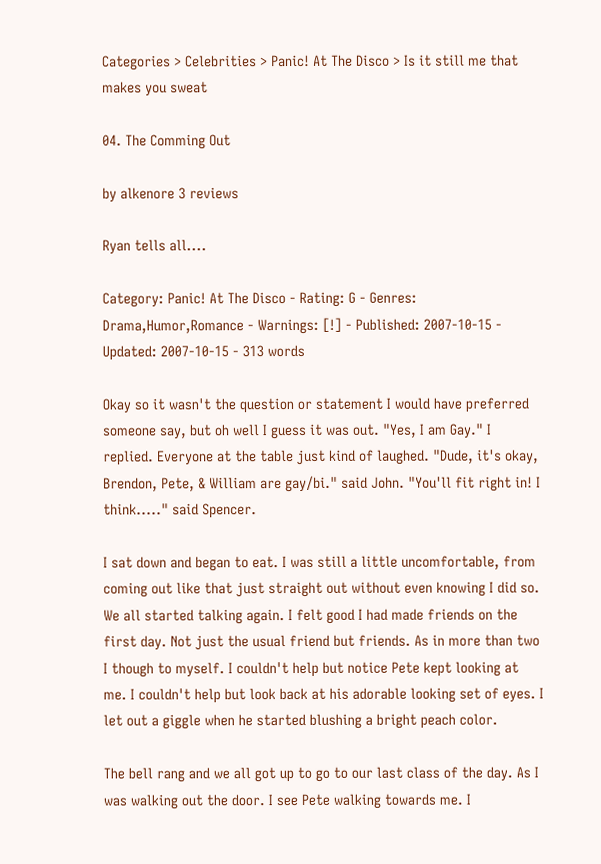Categories > Celebrities > Panic! At The Disco > Is it still me that makes you sweat

04. The Comming Out

by alkenore 3 reviews

Ryan tells all....

Category: Panic! At The Disco - Rating: G - Genres: Drama,Humor,Romance - Warnings: [!] - Published: 2007-10-15 - Updated: 2007-10-15 - 313 words

Okay so it wasn't the question or statement I would have preferred someone say, but oh well I guess it was out. "Yes, I am Gay." I replied. Everyone at the table just kind of laughed. "Dude, it's okay, Brendon, Pete, & William are gay/bi." said John. "You'll fit right in! I think....." said Spencer.

I sat down and began to eat. I was still a little uncomfortable, from coming out like that just straight out without even knowing I did so. We all started talking again. I felt good I had made friends on the first day. Not just the usual friend but friends. As in more than two I though to myself. I couldn't help but notice Pete kept looking at me. I couldn't help but look back at his adorable looking set of eyes. I let out a giggle when he started blushing a bright peach color.

The bell rang and we all got up to go to our last class of the day. As I was walking out the door. I see Pete walking towards me. I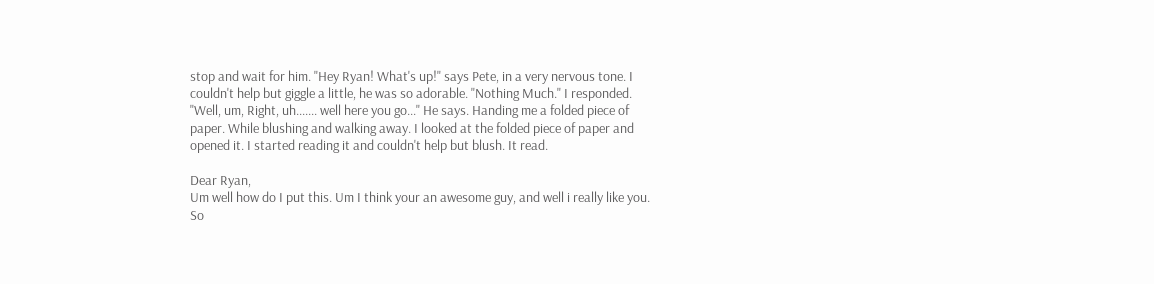stop and wait for him. "Hey Ryan! What's up!" says Pete, in a very nervous tone. I couldn't help but giggle a little, he was so adorable. "Nothing Much." I responded. "Well, um, Right, uh....... well here you go..." He says. Handing me a folded piece of paper. While blushing and walking away. I looked at the folded piece of paper and opened it. I started reading it and couldn't help but blush. It read.

Dear Ryan,
Um well how do I put this. Um I think your an awesome guy, and well i really like you. So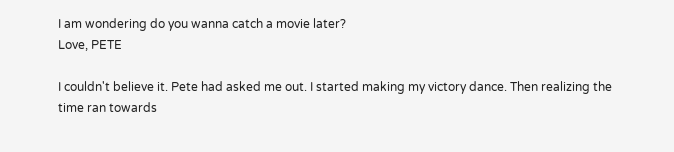I am wondering do you wanna catch a movie later?
Love, PETE

I couldn't believe it. Pete had asked me out. I started making my victory dance. Then realizing the time ran towards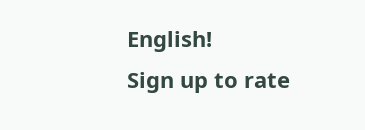English!
Sign up to rate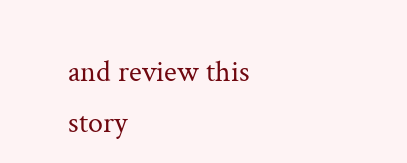and review this story